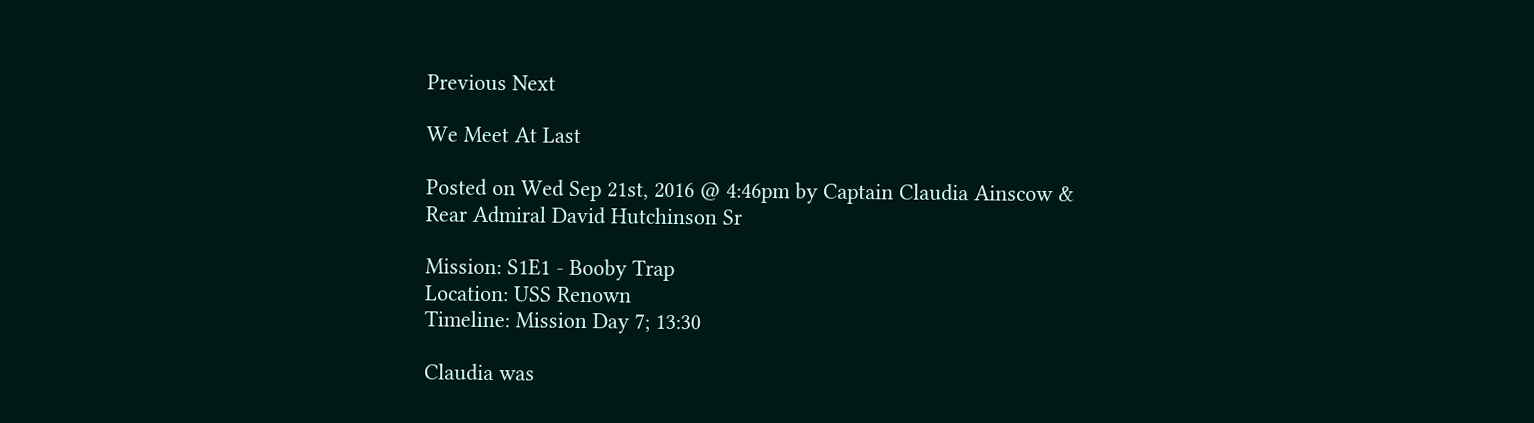Previous Next

We Meet At Last

Posted on Wed Sep 21st, 2016 @ 4:46pm by Captain Claudia Ainscow & Rear Admiral David Hutchinson Sr

Mission: S1E1 - Booby Trap
Location: USS Renown
Timeline: Mission Day 7; 13:30

Claudia was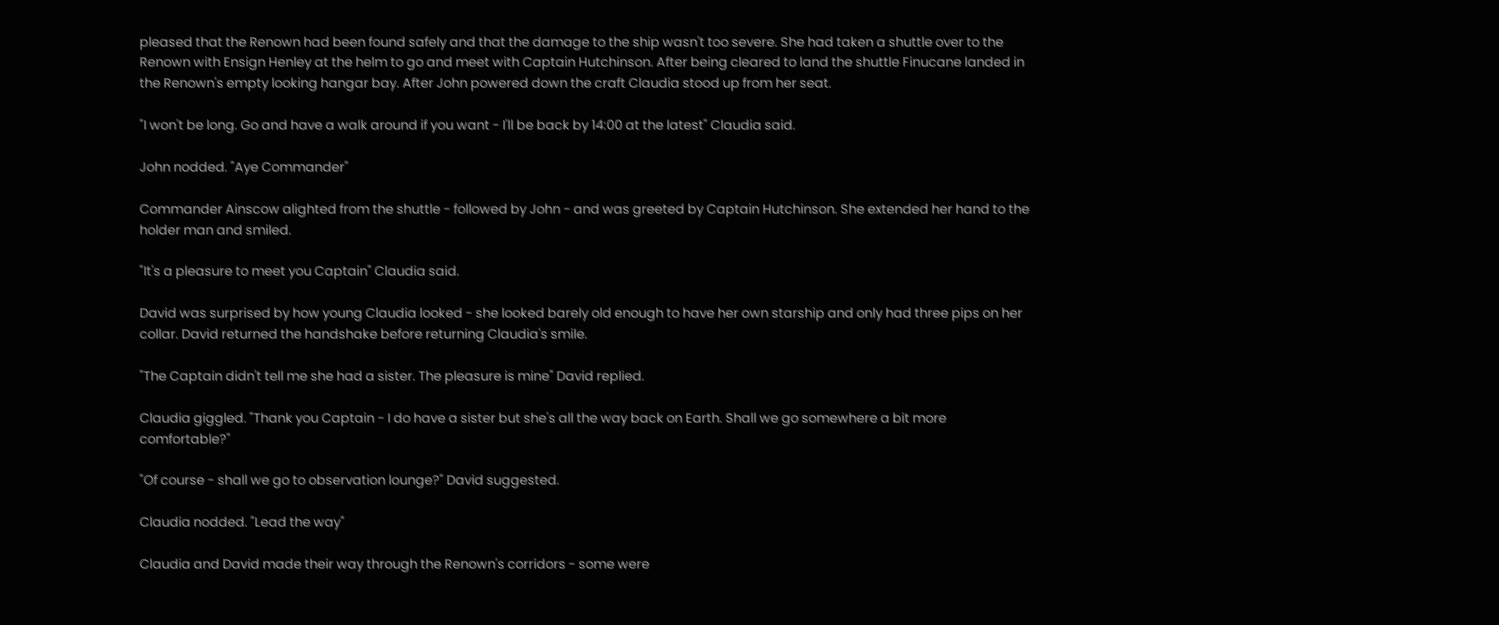pleased that the Renown had been found safely and that the damage to the ship wasn't too severe. She had taken a shuttle over to the Renown with Ensign Henley at the helm to go and meet with Captain Hutchinson. After being cleared to land the shuttle Finucane landed in the Renown's empty looking hangar bay. After John powered down the craft Claudia stood up from her seat.

"I won't be long. Go and have a walk around if you want - I'll be back by 14:00 at the latest" Claudia said.

John nodded. "Aye Commander"

Commander Ainscow alighted from the shuttle - followed by John - and was greeted by Captain Hutchinson. She extended her hand to the holder man and smiled.

"It's a pleasure to meet you Captain" Claudia said.

David was surprised by how young Claudia looked - she looked barely old enough to have her own starship and only had three pips on her collar. David returned the handshake before returning Claudia's smile.

"The Captain didn't tell me she had a sister. The pleasure is mine" David replied.

Claudia giggled. "Thank you Captain - I do have a sister but she's all the way back on Earth. Shall we go somewhere a bit more comfortable?"

"Of course - shall we go to observation lounge?" David suggested.

Claudia nodded. "Lead the way"

Claudia and David made their way through the Renown's corridors - some were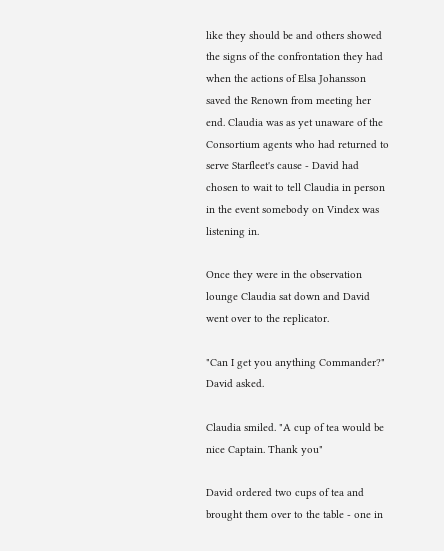like they should be and others showed the signs of the confrontation they had when the actions of Elsa Johansson saved the Renown from meeting her end. Claudia was as yet unaware of the Consortium agents who had returned to serve Starfleet's cause - David had chosen to wait to tell Claudia in person in the event somebody on Vindex was listening in.

Once they were in the observation lounge Claudia sat down and David went over to the replicator.

"Can I get you anything Commander?" David asked.

Claudia smiled. "A cup of tea would be nice Captain. Thank you"

David ordered two cups of tea and brought them over to the table - one in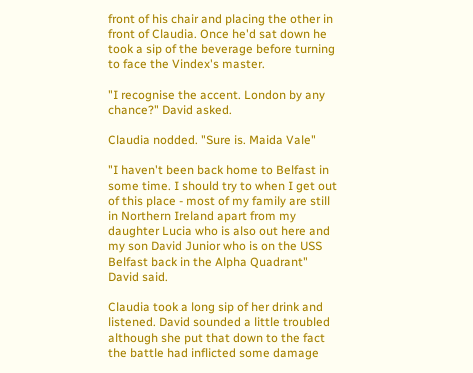front of his chair and placing the other in front of Claudia. Once he'd sat down he took a sip of the beverage before turning to face the Vindex's master.

"I recognise the accent. London by any chance?" David asked.

Claudia nodded. "Sure is. Maida Vale"

"I haven't been back home to Belfast in some time. I should try to when I get out of this place - most of my family are still in Northern Ireland apart from my daughter Lucia who is also out here and my son David Junior who is on the USS Belfast back in the Alpha Quadrant" David said.

Claudia took a long sip of her drink and listened. David sounded a little troubled although she put that down to the fact the battle had inflicted some damage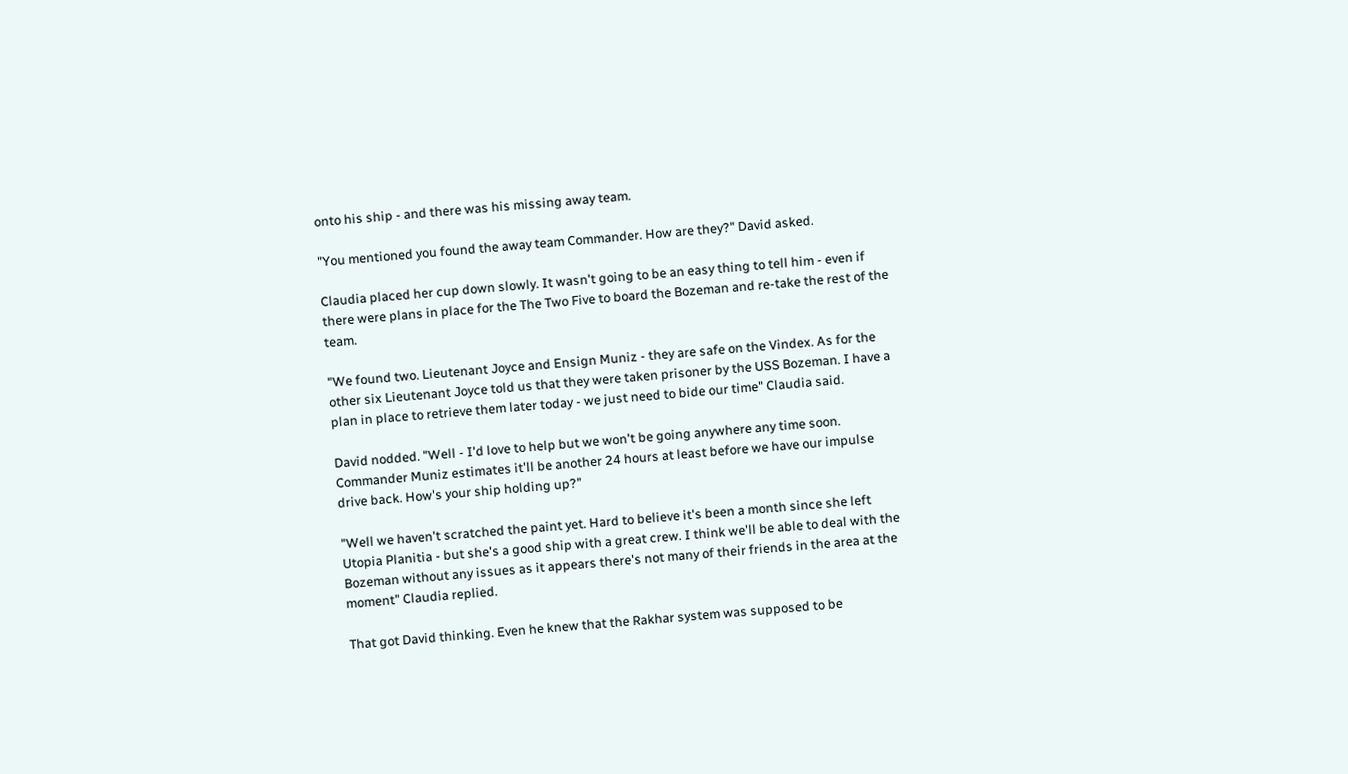onto his ship - and there was his missing away team.

"You mentioned you found the away team Commander. How are they?" David asked.

Claudia placed her cup down slowly. It wasn't going to be an easy thing to tell him - even if there were plans in place for the The Two Five to board the Bozeman and re-take the rest of the team.

"We found two. Lieutenant Joyce and Ensign Muniz - they are safe on the Vindex. As for the other six Lieutenant Joyce told us that they were taken prisoner by the USS Bozeman. I have a plan in place to retrieve them later today - we just need to bide our time" Claudia said.

David nodded. "Well - I'd love to help but we won't be going anywhere any time soon. Commander Muniz estimates it'll be another 24 hours at least before we have our impulse drive back. How's your ship holding up?"

"Well we haven't scratched the paint yet. Hard to believe it's been a month since she left Utopia Planitia - but she's a good ship with a great crew. I think we'll be able to deal with the Bozeman without any issues as it appears there's not many of their friends in the area at the moment" Claudia replied.

That got David thinking. Even he knew that the Rakhar system was supposed to be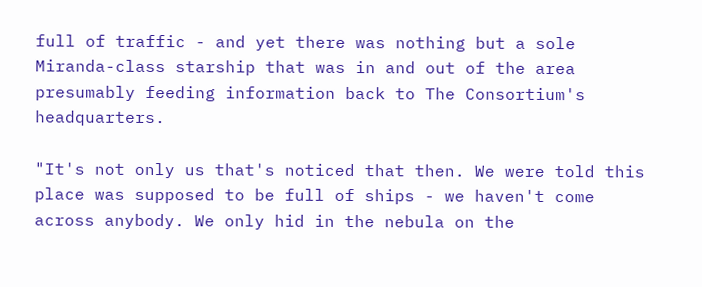full of traffic - and yet there was nothing but a sole Miranda-class starship that was in and out of the area presumably feeding information back to The Consortium's headquarters.

"It's not only us that's noticed that then. We were told this place was supposed to be full of ships - we haven't come across anybody. We only hid in the nebula on the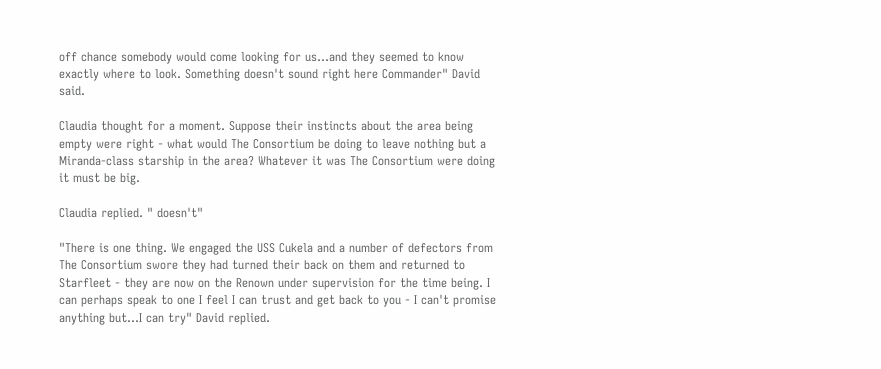off chance somebody would come looking for us...and they seemed to know exactly where to look. Something doesn't sound right here Commander" David said.

Claudia thought for a moment. Suppose their instincts about the area being empty were right - what would The Consortium be doing to leave nothing but a Miranda-class starship in the area? Whatever it was The Consortium were doing it must be big.

Claudia replied. " doesn't"

"There is one thing. We engaged the USS Cukela and a number of defectors from The Consortium swore they had turned their back on them and returned to Starfleet - they are now on the Renown under supervision for the time being. I can perhaps speak to one I feel I can trust and get back to you - I can't promise anything but...I can try" David replied.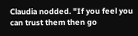Claudia nodded. "If you feel you can trust them then go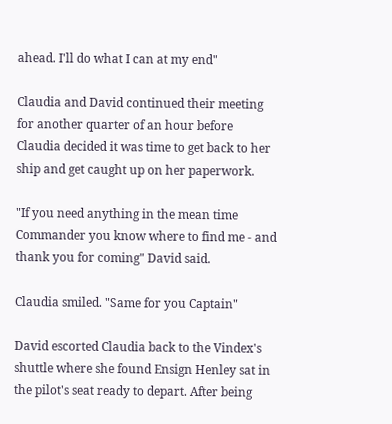ahead. I'll do what I can at my end"

Claudia and David continued their meeting for another quarter of an hour before Claudia decided it was time to get back to her ship and get caught up on her paperwork.

"If you need anything in the mean time Commander you know where to find me - and thank you for coming" David said.

Claudia smiled. "Same for you Captain"

David escorted Claudia back to the Vindex's shuttle where she found Ensign Henley sat in the pilot's seat ready to depart. After being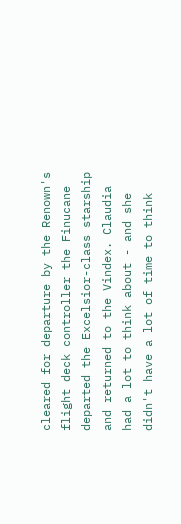cleared for departure by the Renown's flight deck controller the Finucane departed the Excelsior-class starship and returned to the Vindex. Claudia had a lot to think about - and she didn't have a lot of time to think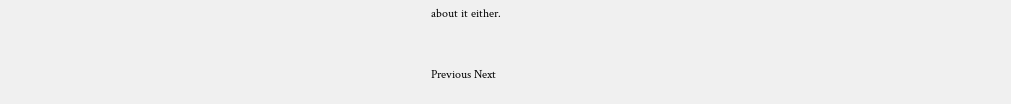about it either.


Previous Next